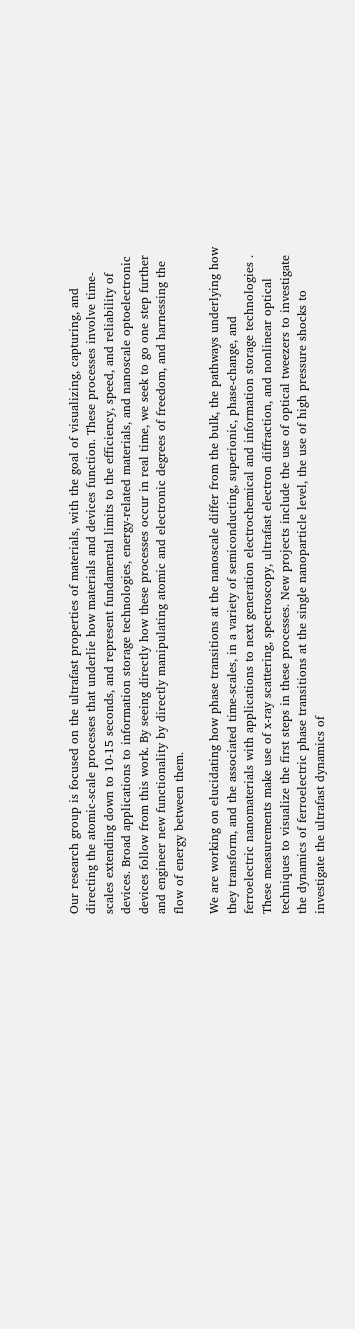Our research group is focused on the ultrafast properties of materials, with the goal of visualizing, capturing, and directing the atomic-scale processes that underlie how materials and devices function. These processes involve time-scales extending down to 10-15 seconds, and represent fundamental limits to the efficiency, speed, and reliability of devices. Broad applications to information storage technologies, energy-related materials, and nanoscale optoelectronic devices follow from this work. By seeing directly how these processes occur in real time, we seek to go one step further and engineer new functionality by directly manipulating atomic and electronic degrees of freedom, and harnessing the flow of energy between them.

We are working on elucidating how phase transitions at the nanoscale differ from the bulk, the pathways underlying how they transform, and the associated time-scales, in a variety of semiconducting, superionic, phase-change, and ferroelectric nanomaterials with applications to next generation electrochemical and information storage technologies . These measurements make use of x-ray scattering, spectroscopy, ultrafast electron diffraction, and nonlinear optical techniques to visualize the first steps in these processes. New projects include the use of optical tweezers to investigate the dynamics of ferroelectric phase transitions at the single nanoparticle level, the use of high pressure shocks to investigate the ultrafast dynamics of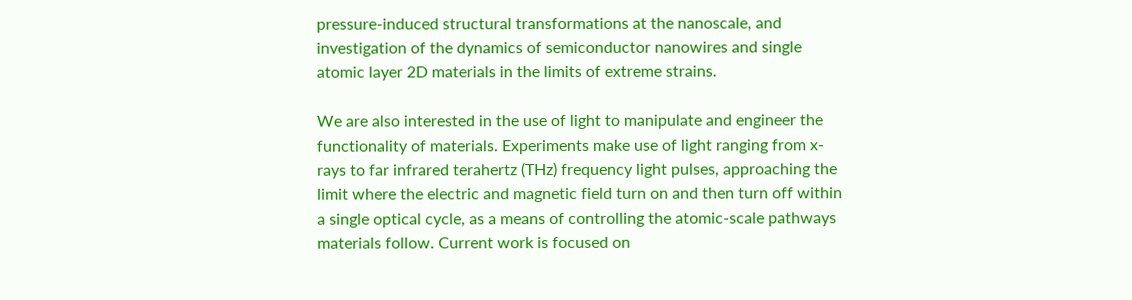pressure-induced structural transformations at the nanoscale, and investigation of the dynamics of semiconductor nanowires and single atomic layer 2D materials in the limits of extreme strains.

We are also interested in the use of light to manipulate and engineer the functionality of materials. Experiments make use of light ranging from x-rays to far infrared terahertz (THz) frequency light pulses, approaching the limit where the electric and magnetic field turn on and then turn off within a single optical cycle, as a means of controlling the atomic-scale pathways materials follow. Current work is focused on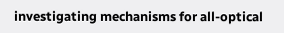investigating mechanisms for all-optical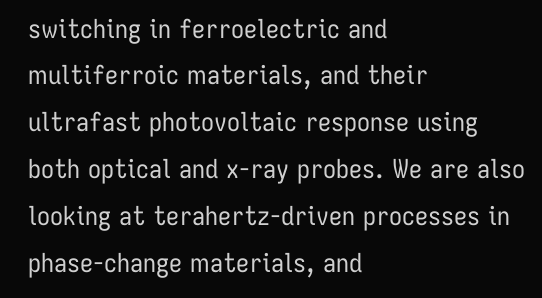switching in ferroelectric and multiferroic materials, and their ultrafast photovoltaic response using both optical and x-ray probes. We are also looking at terahertz-driven processes in phase-change materials, and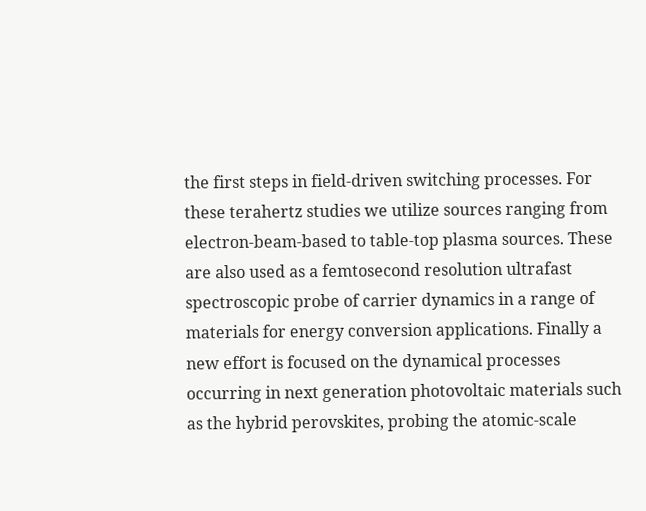the first steps in field-driven switching processes. For these terahertz studies we utilize sources ranging from electron-beam-based to table-top plasma sources. These are also used as a femtosecond resolution ultrafast spectroscopic probe of carrier dynamics in a range of materials for energy conversion applications. Finally a new effort is focused on the dynamical processes occurring in next generation photovoltaic materials such as the hybrid perovskites, probing the atomic-scale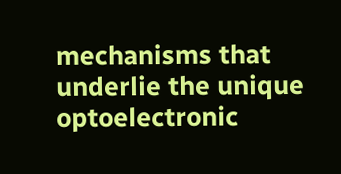mechanisms that underlie the unique optoelectronic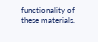functionality of these materials.